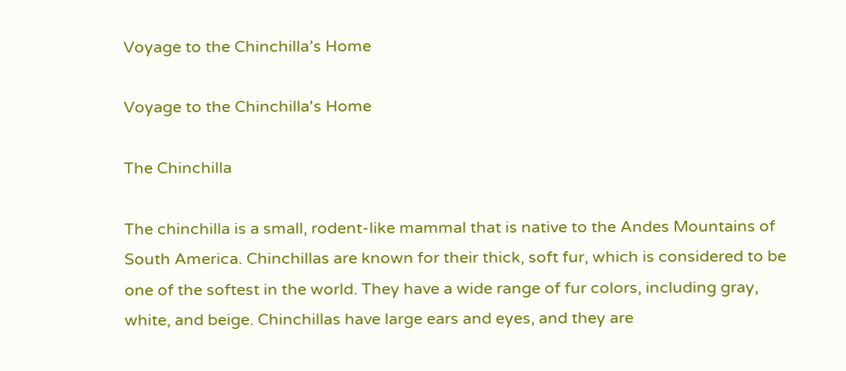Voyage to the Chinchilla’s Home

Voyage to the Chinchilla's Home

The Chinchilla

The chinchilla is a small, rodent-like mammal that is native to the Andes Mountains of South America. Chinchillas are known for their thick, soft fur, which is considered to be one of the softest in the world. They have a wide range of fur colors, including gray, white, and beige. Chinchillas have large ears and eyes, and they are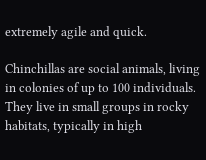extremely agile and quick.

Chinchillas are social animals, living in colonies of up to 100 individuals. They live in small groups in rocky habitats, typically in high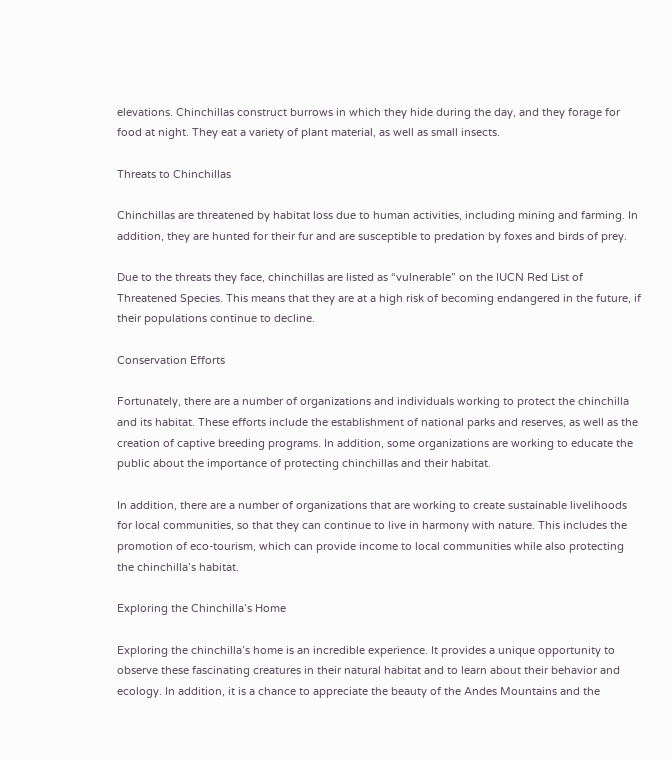elevations. Chinchillas construct burrows in which they hide during the day, and they forage for food at night. They eat a variety of plant material, as well as small insects.

Threats to Chinchillas

Chinchillas are threatened by habitat loss due to human activities, including mining and farming. In addition, they are hunted for their fur and are susceptible to predation by foxes and birds of prey.

Due to the threats they face, chinchillas are listed as “vulnerable” on the IUCN Red List of Threatened Species. This means that they are at a high risk of becoming endangered in the future, if their populations continue to decline.

Conservation Efforts

Fortunately, there are a number of organizations and individuals working to protect the chinchilla and its habitat. These efforts include the establishment of national parks and reserves, as well as the creation of captive breeding programs. In addition, some organizations are working to educate the public about the importance of protecting chinchillas and their habitat.

In addition, there are a number of organizations that are working to create sustainable livelihoods for local communities, so that they can continue to live in harmony with nature. This includes the promotion of eco-tourism, which can provide income to local communities while also protecting the chinchilla’s habitat.

Exploring the Chinchilla’s Home

Exploring the chinchilla’s home is an incredible experience. It provides a unique opportunity to observe these fascinating creatures in their natural habitat and to learn about their behavior and ecology. In addition, it is a chance to appreciate the beauty of the Andes Mountains and the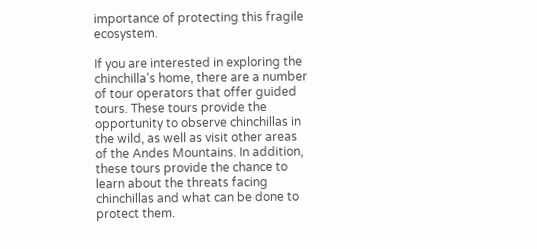importance of protecting this fragile ecosystem.

If you are interested in exploring the chinchilla’s home, there are a number of tour operators that offer guided tours. These tours provide the opportunity to observe chinchillas in the wild, as well as visit other areas of the Andes Mountains. In addition, these tours provide the chance to learn about the threats facing chinchillas and what can be done to protect them.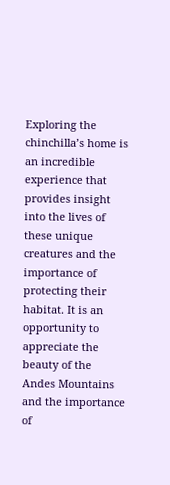Exploring the chinchilla’s home is an incredible experience that provides insight into the lives of these unique creatures and the importance of protecting their habitat. It is an opportunity to appreciate the beauty of the Andes Mountains and the importance of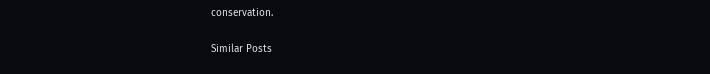conservation.

Similar Posts